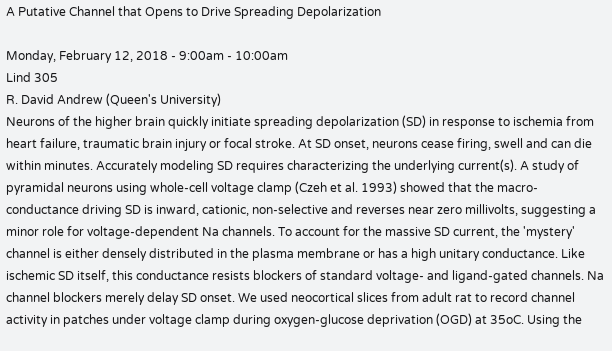A Putative Channel that Opens to Drive Spreading Depolarization

Monday, February 12, 2018 - 9:00am - 10:00am
Lind 305
R. David Andrew (Queen's University)
Neurons of the higher brain quickly initiate spreading depolarization (SD) in response to ischemia from heart failure, traumatic brain injury or focal stroke. At SD onset, neurons cease firing, swell and can die within minutes. Accurately modeling SD requires characterizing the underlying current(s). A study of pyramidal neurons using whole-cell voltage clamp (Czeh et al. 1993) showed that the macro-conductance driving SD is inward, cationic, non-selective and reverses near zero millivolts, suggesting a minor role for voltage-dependent Na channels. To account for the massive SD current, the 'mystery' channel is either densely distributed in the plasma membrane or has a high unitary conductance. Like ischemic SD itself, this conductance resists blockers of standard voltage- and ligand-gated channels. Na channel blockers merely delay SD onset. We used neocortical slices from adult rat to record channel activity in patches under voltage clamp during oxygen-glucose deprivation (OGD) at 35oC. Using the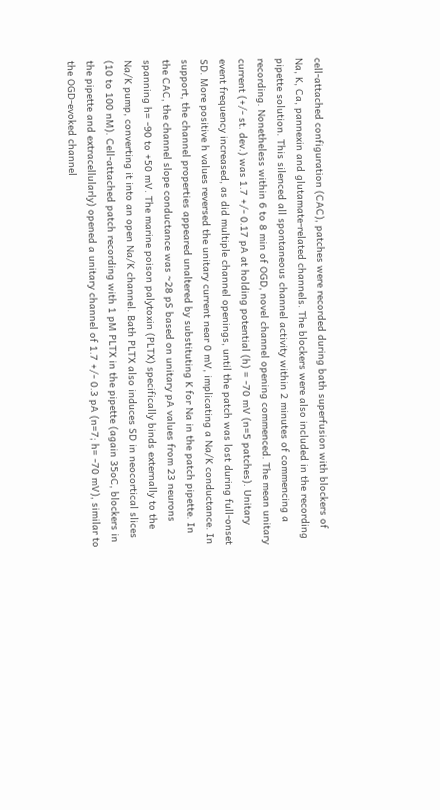cell-attached configuration (CAC), patches were recorded during bath superfusion with blockers of Na, K, Ca, pannexin and glutamate-related channels. The blockers were also included in the recording pipette solution. This silenced all spontaneous channel activity within 2 minutes of commencing a recording. Nonetheless within 6 to 8 min of OGD, novel channel opening commenced. The mean unitary current (+/- st. dev.) was 1.7 +/- 0.17 pA at holding potential (h) = -70 mV (n=5 patches). Unitary event frequency increased, as did multiple channel openings, until the patch was lost during full-onset SD. More positive h values reversed the unitary current near 0 mV, implicating a Na/K conductance. In support, the channel properties appeared unaltered by substituting K for Na in the patch pipette. In the CAC, the channel slope conductance was ~28 pS based on unitary pA values from 23 neurons spanning h= -90 to +50 mV. The marine poison palytoxin (PLTX) specifically binds externally to the Na/K pump, converting it into an open Na/K channel. Bath PLTX also induces SD in neocortical slices (10 to 100 nM). Cell-attached patch recording with 1 pM PLTX in the pipette (again 35oC, blockers in the pipette and extracellularly) opened a unitary channel of 1.7 +/- 0.3 pA (n=7; h= -70 mV), similar to the OGD-evoked channel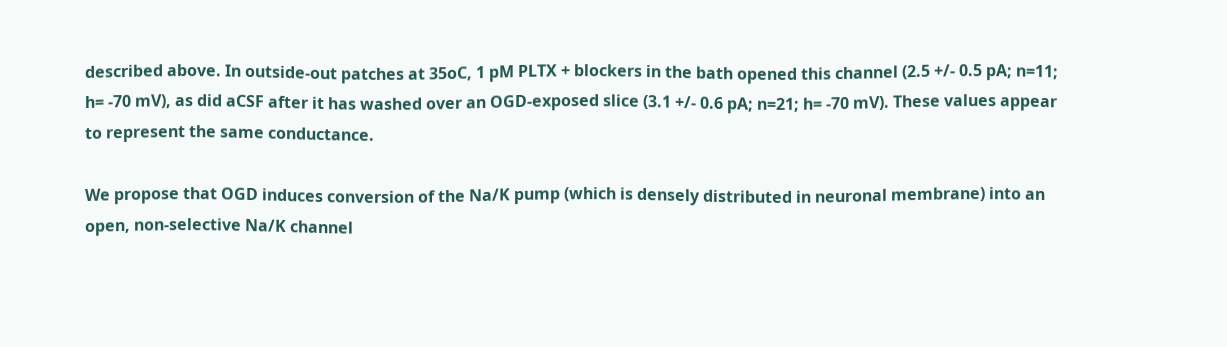described above. In outside-out patches at 35oC, 1 pM PLTX + blockers in the bath opened this channel (2.5 +/- 0.5 pA; n=11; h= -70 mV), as did aCSF after it has washed over an OGD-exposed slice (3.1 +/- 0.6 pA; n=21; h= -70 mV). These values appear to represent the same conductance.

We propose that OGD induces conversion of the Na/K pump (which is densely distributed in neuronal membrane) into an open, non-selective Na/K channel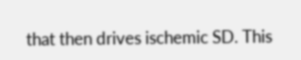that then drives ischemic SD. This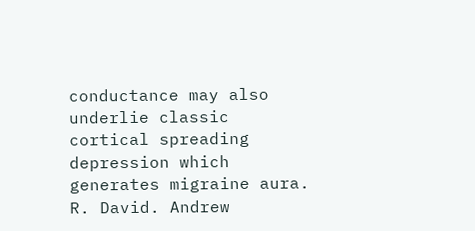conductance may also underlie classic cortical spreading depression which generates migraine aura. R. David. Andrew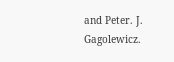and Peter. J. Gagolewicz.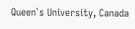Queen`s University, Canada